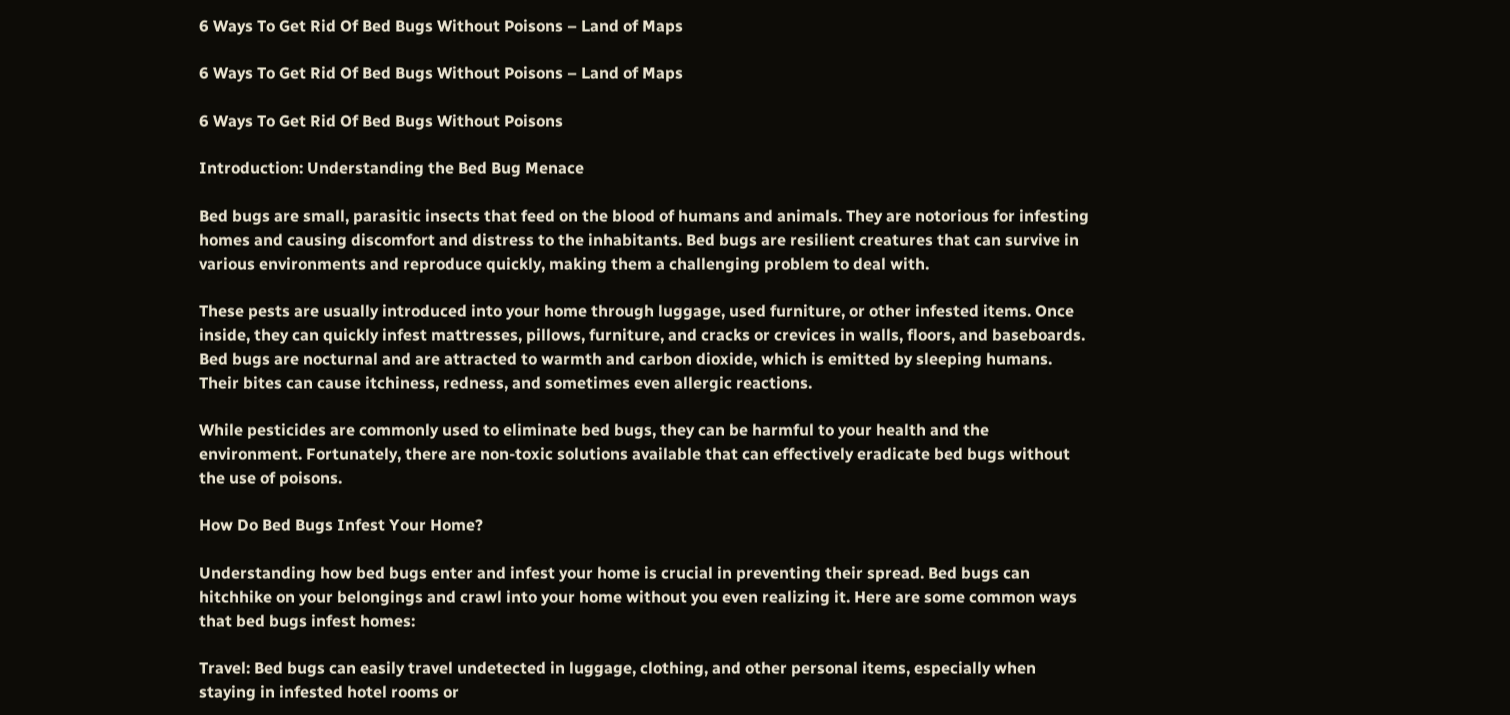6 Ways To Get Rid Of Bed Bugs Without Poisons – Land of Maps

6 Ways To Get Rid Of Bed Bugs Without Poisons – Land of Maps

6 Ways To Get Rid Of Bed Bugs Without Poisons

Introduction: Understanding the Bed Bug Menace

Bed bugs are small, parasitic insects that feed on the blood of humans and animals. They are notorious for infesting homes and causing discomfort and distress to the inhabitants. Bed bugs are resilient creatures that can survive in various environments and reproduce quickly, making them a challenging problem to deal with.

These pests are usually introduced into your home through luggage, used furniture, or other infested items. Once inside, they can quickly infest mattresses, pillows, furniture, and cracks or crevices in walls, floors, and baseboards. Bed bugs are nocturnal and are attracted to warmth and carbon dioxide, which is emitted by sleeping humans. Their bites can cause itchiness, redness, and sometimes even allergic reactions.

While pesticides are commonly used to eliminate bed bugs, they can be harmful to your health and the environment. Fortunately, there are non-toxic solutions available that can effectively eradicate bed bugs without the use of poisons.

How Do Bed Bugs Infest Your Home?

Understanding how bed bugs enter and infest your home is crucial in preventing their spread. Bed bugs can hitchhike on your belongings and crawl into your home without you even realizing it. Here are some common ways that bed bugs infest homes:

Travel: Bed bugs can easily travel undetected in luggage, clothing, and other personal items, especially when staying in infested hotel rooms or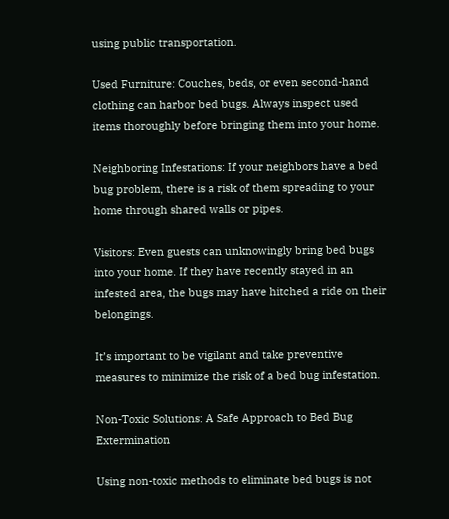using public transportation.

Used Furniture: Couches, beds, or even second-hand clothing can harbor bed bugs. Always inspect used items thoroughly before bringing them into your home.

Neighboring Infestations: If your neighbors have a bed bug problem, there is a risk of them spreading to your home through shared walls or pipes.

Visitors: Even guests can unknowingly bring bed bugs into your home. If they have recently stayed in an infested area, the bugs may have hitched a ride on their belongings.

It’s important to be vigilant and take preventive measures to minimize the risk of a bed bug infestation.

Non-Toxic Solutions: A Safe Approach to Bed Bug Extermination

Using non-toxic methods to eliminate bed bugs is not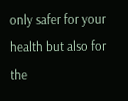only safer for your health but also for the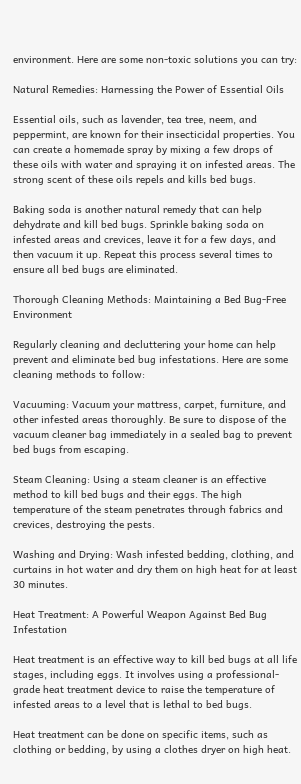environment. Here are some non-toxic solutions you can try:

Natural Remedies: Harnessing the Power of Essential Oils

Essential oils, such as lavender, tea tree, neem, and peppermint, are known for their insecticidal properties. You can create a homemade spray by mixing a few drops of these oils with water and spraying it on infested areas. The strong scent of these oils repels and kills bed bugs.

Baking soda is another natural remedy that can help dehydrate and kill bed bugs. Sprinkle baking soda on infested areas and crevices, leave it for a few days, and then vacuum it up. Repeat this process several times to ensure all bed bugs are eliminated.

Thorough Cleaning Methods: Maintaining a Bed Bug-Free Environment

Regularly cleaning and decluttering your home can help prevent and eliminate bed bug infestations. Here are some cleaning methods to follow:

Vacuuming: Vacuum your mattress, carpet, furniture, and other infested areas thoroughly. Be sure to dispose of the vacuum cleaner bag immediately in a sealed bag to prevent bed bugs from escaping.

Steam Cleaning: Using a steam cleaner is an effective method to kill bed bugs and their eggs. The high temperature of the steam penetrates through fabrics and crevices, destroying the pests.

Washing and Drying: Wash infested bedding, clothing, and curtains in hot water and dry them on high heat for at least 30 minutes.

Heat Treatment: A Powerful Weapon Against Bed Bug Infestation

Heat treatment is an effective way to kill bed bugs at all life stages, including eggs. It involves using a professional-grade heat treatment device to raise the temperature of infested areas to a level that is lethal to bed bugs.

Heat treatment can be done on specific items, such as clothing or bedding, by using a clothes dryer on high heat.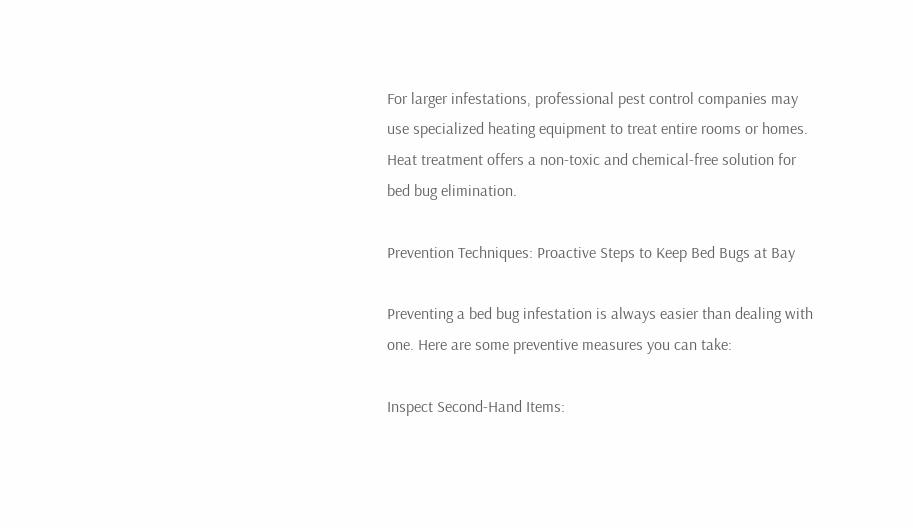For larger infestations, professional pest control companies may use specialized heating equipment to treat entire rooms or homes. Heat treatment offers a non-toxic and chemical-free solution for bed bug elimination.

Prevention Techniques: Proactive Steps to Keep Bed Bugs at Bay

Preventing a bed bug infestation is always easier than dealing with one. Here are some preventive measures you can take:

Inspect Second-Hand Items: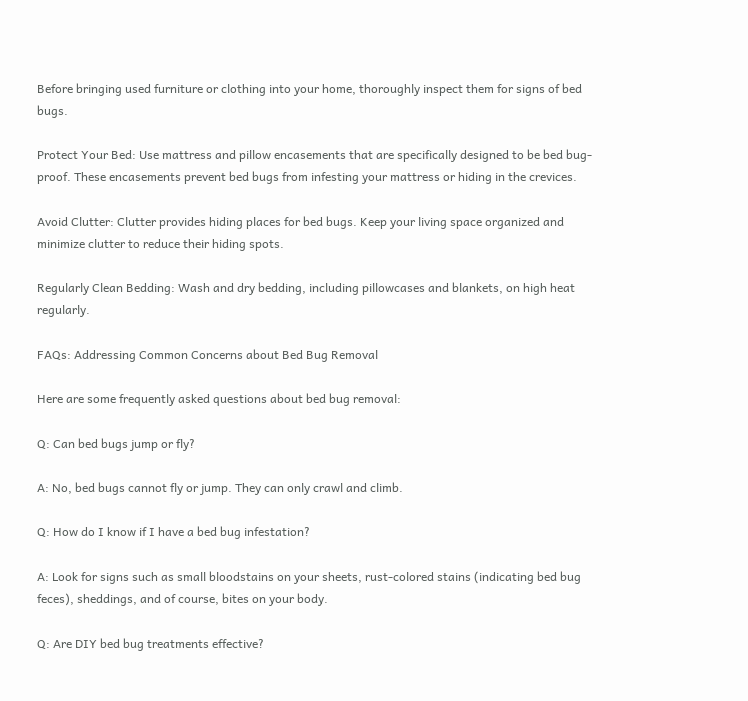Before bringing used furniture or clothing into your home, thoroughly inspect them for signs of bed bugs.

Protect Your Bed: Use mattress and pillow encasements that are specifically designed to be bed bug-proof. These encasements prevent bed bugs from infesting your mattress or hiding in the crevices.

Avoid Clutter: Clutter provides hiding places for bed bugs. Keep your living space organized and minimize clutter to reduce their hiding spots.

Regularly Clean Bedding: Wash and dry bedding, including pillowcases and blankets, on high heat regularly.

FAQs: Addressing Common Concerns about Bed Bug Removal

Here are some frequently asked questions about bed bug removal:

Q: Can bed bugs jump or fly?

A: No, bed bugs cannot fly or jump. They can only crawl and climb.

Q: How do I know if I have a bed bug infestation?

A: Look for signs such as small bloodstains on your sheets, rust-colored stains (indicating bed bug feces), sheddings, and of course, bites on your body.

Q: Are DIY bed bug treatments effective?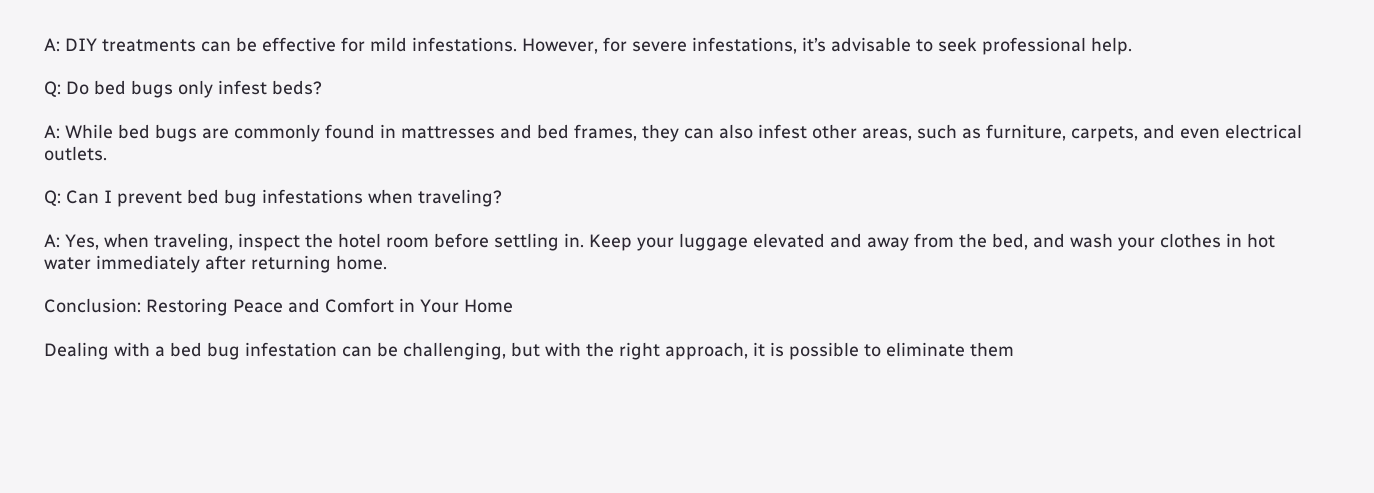A: DIY treatments can be effective for mild infestations. However, for severe infestations, it’s advisable to seek professional help.

Q: Do bed bugs only infest beds?

A: While bed bugs are commonly found in mattresses and bed frames, they can also infest other areas, such as furniture, carpets, and even electrical outlets.

Q: Can I prevent bed bug infestations when traveling?

A: Yes, when traveling, inspect the hotel room before settling in. Keep your luggage elevated and away from the bed, and wash your clothes in hot water immediately after returning home.

Conclusion: Restoring Peace and Comfort in Your Home

Dealing with a bed bug infestation can be challenging, but with the right approach, it is possible to eliminate them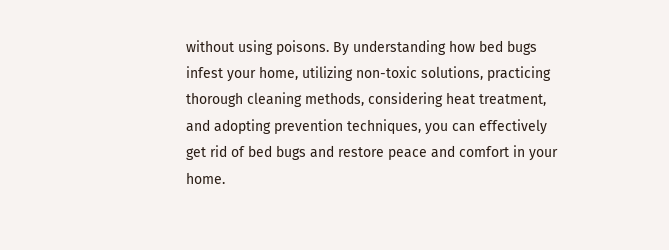without using poisons. By understanding how bed bugs infest your home, utilizing non-toxic solutions, practicing thorough cleaning methods, considering heat treatment, and adopting prevention techniques, you can effectively get rid of bed bugs and restore peace and comfort in your home.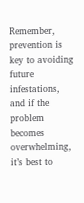Remember, prevention is key to avoiding future infestations, and if the problem becomes overwhelming, it’s best to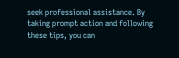seek professional assistance. By taking prompt action and following these tips, you can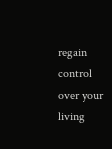regain control over your living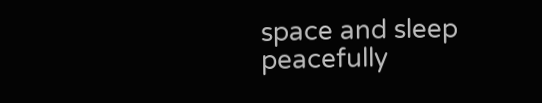space and sleep peacefully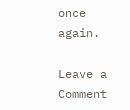once again.

Leave a Comment